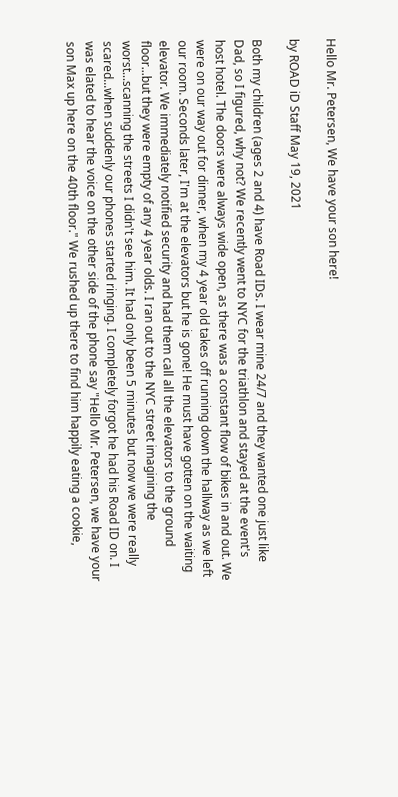Hello Mr. Petersen, We have your son here!

by ROAD iD Staff May 19, 2021

Both my children (ages 2 and 4) have Road IDs. I wear mine 24/7 and they wanted one just like Dad, so I figured, why not? We recently went to NYC for the triathlon and stayed at the event's host hotel. The doors were always wide open, as there was a constant flow of bikes in and out. We were on our way out for dinner, when my 4 year old takes off running down the hallway as we left our room. Seconds later, I'm at the elevators but he is gone! He must have gotten on the waiting elevator. We immediately notified security and had them call all the elevators to the ground floor...but they were empty of any 4 year olds. I ran out to the NYC street imagining the worst...scanning the streets I didn't see him. It had only been 5 minutes but now we were really scared...when suddenly our phones started ringing. I completely forgot he had his Road ID on. I was elated to hear the voice on the other side of the phone say "Hello Mr. Petersen, we have your son Max up here on the 40th floor." We rushed up there to find him happily eating a cookie,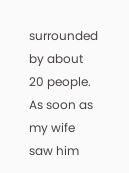surrounded by about 20 people. As soon as my wife saw him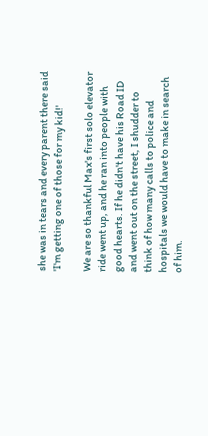she was in tears and every parent there said 'I'm getting one of those for my kid!'

We are so thankful Max's first solo elevator ride went up, and he ran into people with good hearts. If he didn't have his Road ID and went out on the street, I shudder to think of how many calls to police and hospitals we would have to make in search of him.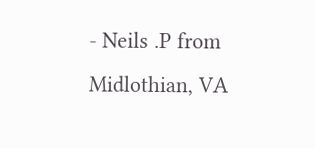- Neils .P from Midlothian, VA